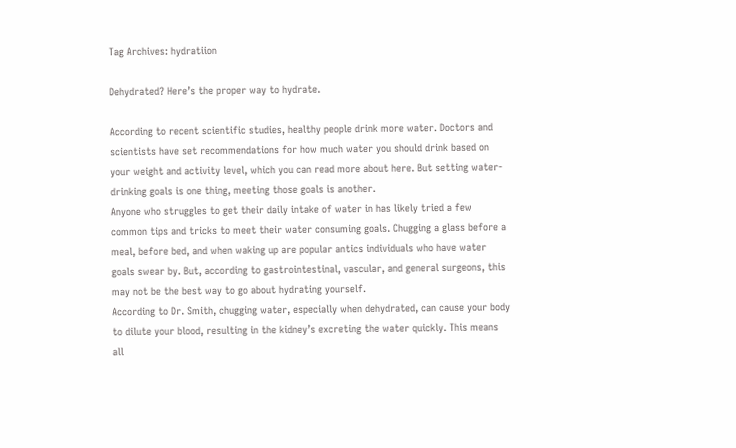Tag Archives: hydratiion

Dehydrated? Here’s the proper way to hydrate.

According to recent scientific studies, healthy people drink more water. Doctors and scientists have set recommendations for how much water you should drink based on your weight and activity level, which you can read more about here. But setting water-drinking goals is one thing, meeting those goals is another.
Anyone who struggles to get their daily intake of water in has likely tried a few common tips and tricks to meet their water consuming goals. Chugging a glass before a meal, before bed, and when waking up are popular antics individuals who have water goals swear by. But, according to gastrointestinal, vascular, and general surgeons, this may not be the best way to go about hydrating yourself.
According to Dr. Smith, chugging water, especially when dehydrated, can cause your body to dilute your blood, resulting in the kidney’s excreting the water quickly. This means all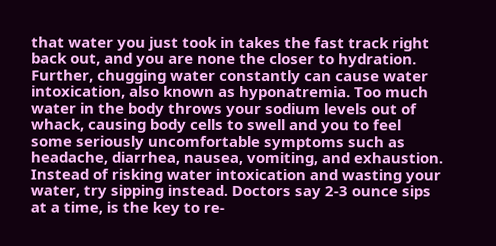that water you just took in takes the fast track right back out, and you are none the closer to hydration.
Further, chugging water constantly can cause water intoxication, also known as hyponatremia. Too much water in the body throws your sodium levels out of whack, causing body cells to swell and you to feel some seriously uncomfortable symptoms such as headache, diarrhea, nausea, vomiting, and exhaustion.
Instead of risking water intoxication and wasting your water, try sipping instead. Doctors say 2-3 ounce sips at a time, is the key to re-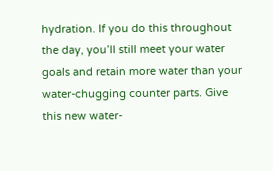hydration. If you do this throughout the day, you’ll still meet your water goals and retain more water than your water-chugging counter parts. Give this new water-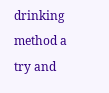drinking method a try and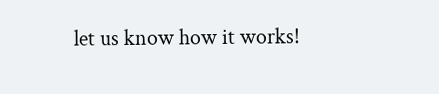let us know how it works!